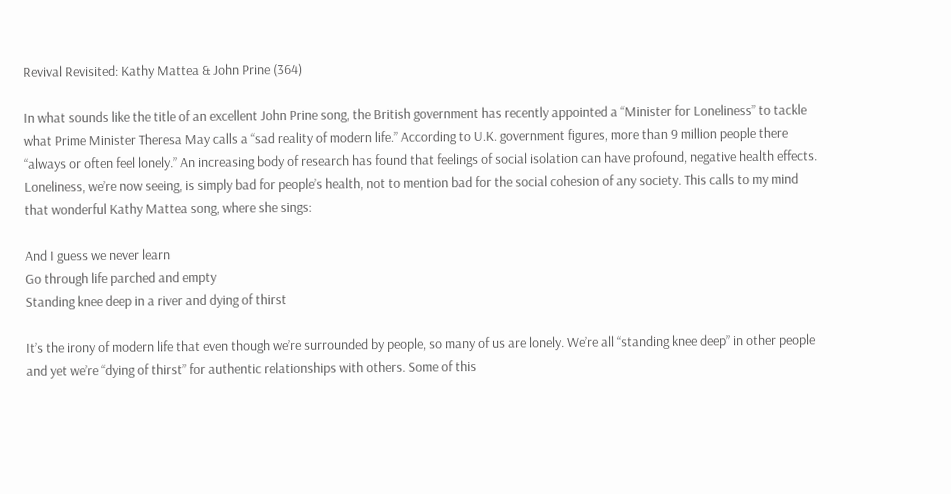Revival Revisited: Kathy Mattea & John Prine (364)

In what sounds like the title of an excellent John Prine song, the British government has recently appointed a “Minister for Loneliness” to tackle what Prime Minister Theresa May calls a “sad reality of modern life.” According to U.K. government figures, more than 9 million people there “always or often feel lonely.” An increasing body of research has found that feelings of social isolation can have profound, negative health effects. Loneliness, we’re now seeing, is simply bad for people’s health, not to mention bad for the social cohesion of any society. This calls to my mind that wonderful Kathy Mattea song, where she sings:

And I guess we never learn
Go through life parched and empty
Standing knee deep in a river and dying of thirst

It’s the irony of modern life that even though we’re surrounded by people, so many of us are lonely. We’re all “standing knee deep” in other people and yet we’re “dying of thirst” for authentic relationships with others. Some of this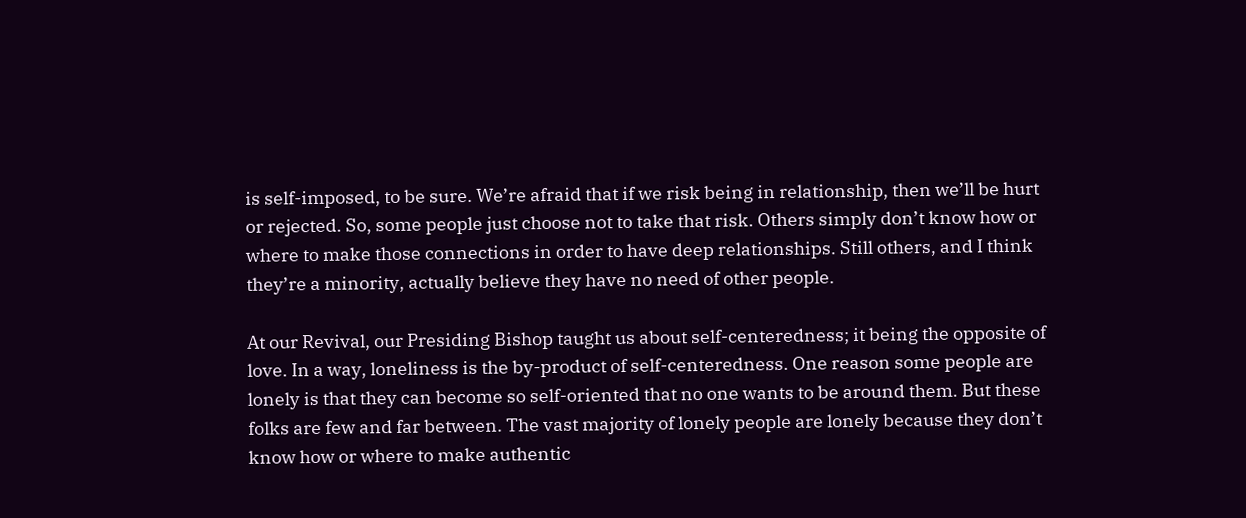is self-imposed, to be sure. We’re afraid that if we risk being in relationship, then we’ll be hurt or rejected. So, some people just choose not to take that risk. Others simply don’t know how or where to make those connections in order to have deep relationships. Still others, and I think they’re a minority, actually believe they have no need of other people.

At our Revival, our Presiding Bishop taught us about self-centeredness; it being the opposite of love. In a way, loneliness is the by-product of self-centeredness. One reason some people are lonely is that they can become so self-oriented that no one wants to be around them. But these folks are few and far between. The vast majority of lonely people are lonely because they don’t know how or where to make authentic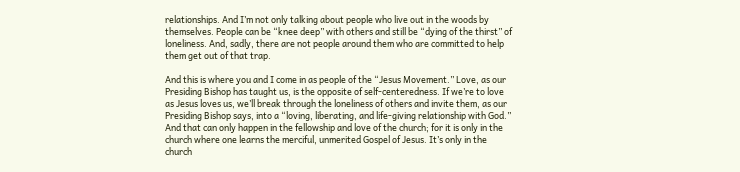relationships. And I’m not only talking about people who live out in the woods by themselves. People can be “knee deep” with others and still be “dying of the thirst” of loneliness. And, sadly, there are not people around them who are committed to help them get out of that trap.

And this is where you and I come in as people of the “Jesus Movement.” Love, as our Presiding Bishop has taught us, is the opposite of self-centeredness. If we’re to love as Jesus loves us, we’ll break through the loneliness of others and invite them, as our Presiding Bishop says, into a “loving, liberating, and life-giving relationship with God.” And that can only happen in the fellowship and love of the church; for it is only in the church where one learns the merciful, unmerited Gospel of Jesus. It’s only in the church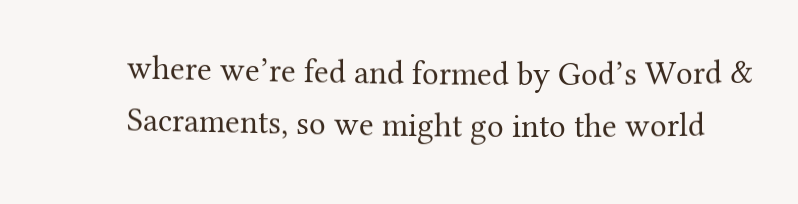where we’re fed and formed by God’s Word & Sacraments, so we might go into the world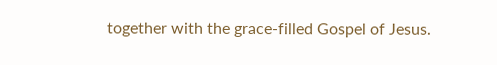together with the grace-filled Gospel of Jesus.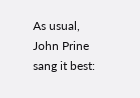As usual, John Prine sang it best: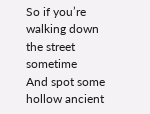So if you’re walking down the street sometime
And spot some hollow ancient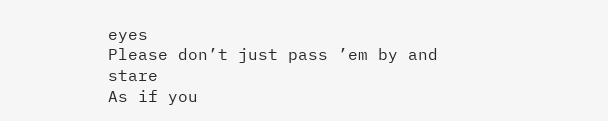eyes
Please don’t just pass ’em by and stare
As if you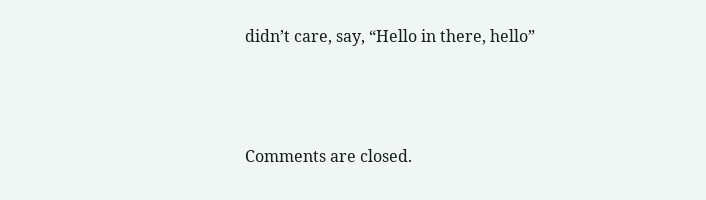didn’t care, say, “Hello in there, hello”



Comments are closed.